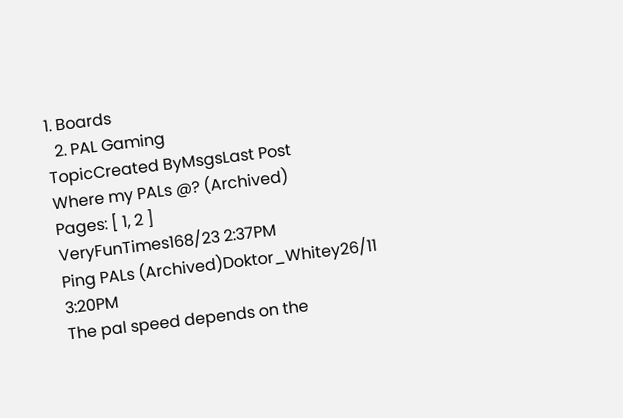1. Boards
  2. PAL Gaming
TopicCreated ByMsgsLast Post
Where my PALs @? (Archived)
Pages: [ 1, 2 ]
VeryFunTimes168/23 2:37PM
Ping PALs (Archived)Doktor_Whitey26/11 3:20PM
The pal speed depends on the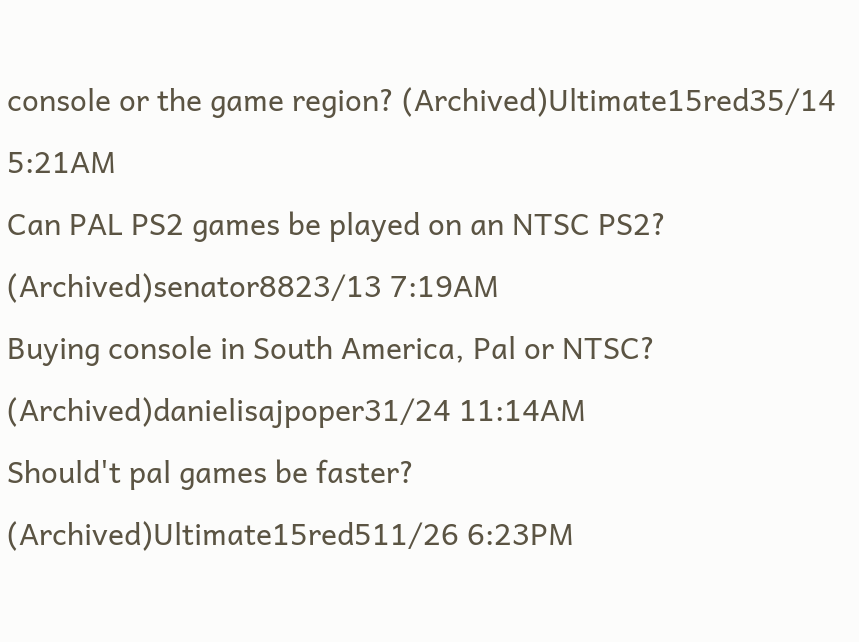console or the game region? (Archived)Ultimate15red35/14 5:21AM
Can PAL PS2 games be played on an NTSC PS2? (Archived)senator8823/13 7:19AM
Buying console in South America, Pal or NTSC? (Archived)danielisajpoper31/24 11:14AM
Should't pal games be faster? (Archived)Ultimate15red511/26 6:23PM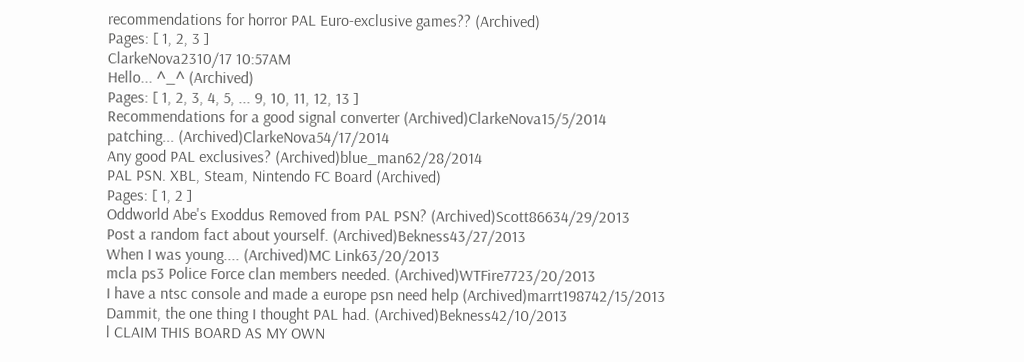recommendations for horror PAL Euro-exclusive games?? (Archived)
Pages: [ 1, 2, 3 ]
ClarkeNova2310/17 10:57AM
Hello... ^_^ (Archived)
Pages: [ 1, 2, 3, 4, 5, ... 9, 10, 11, 12, 13 ]
Recommendations for a good signal converter (Archived)ClarkeNova15/5/2014
patching... (Archived)ClarkeNova54/17/2014
Any good PAL exclusives? (Archived)blue_man62/28/2014
PAL PSN. XBL, Steam, Nintendo FC Board (Archived)
Pages: [ 1, 2 ]
Oddworld Abe's Exoddus Removed from PAL PSN? (Archived)Scott86634/29/2013
Post a random fact about yourself. (Archived)Bekness43/27/2013
When I was young.... (Archived)MC Link63/20/2013
mcla ps3 Police Force clan members needed. (Archived)WTFire7723/20/2013
I have a ntsc console and made a europe psn need help (Archived)marrt198742/15/2013
Dammit, the one thing I thought PAL had. (Archived)Bekness42/10/2013
l CLAIM THIS BOARD AS MY OWN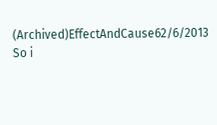(Archived)EffectAndCause62/6/2013
So i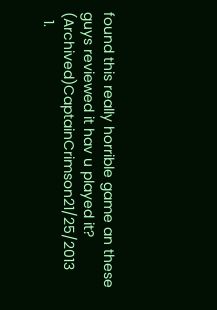found this really horrible game an these guys reviewed it hav u played it? (Archived)CaptainCrimson21/25/2013
  1.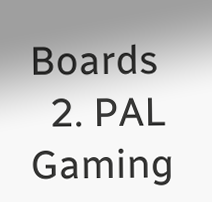Boards
  2. PAL Gaming